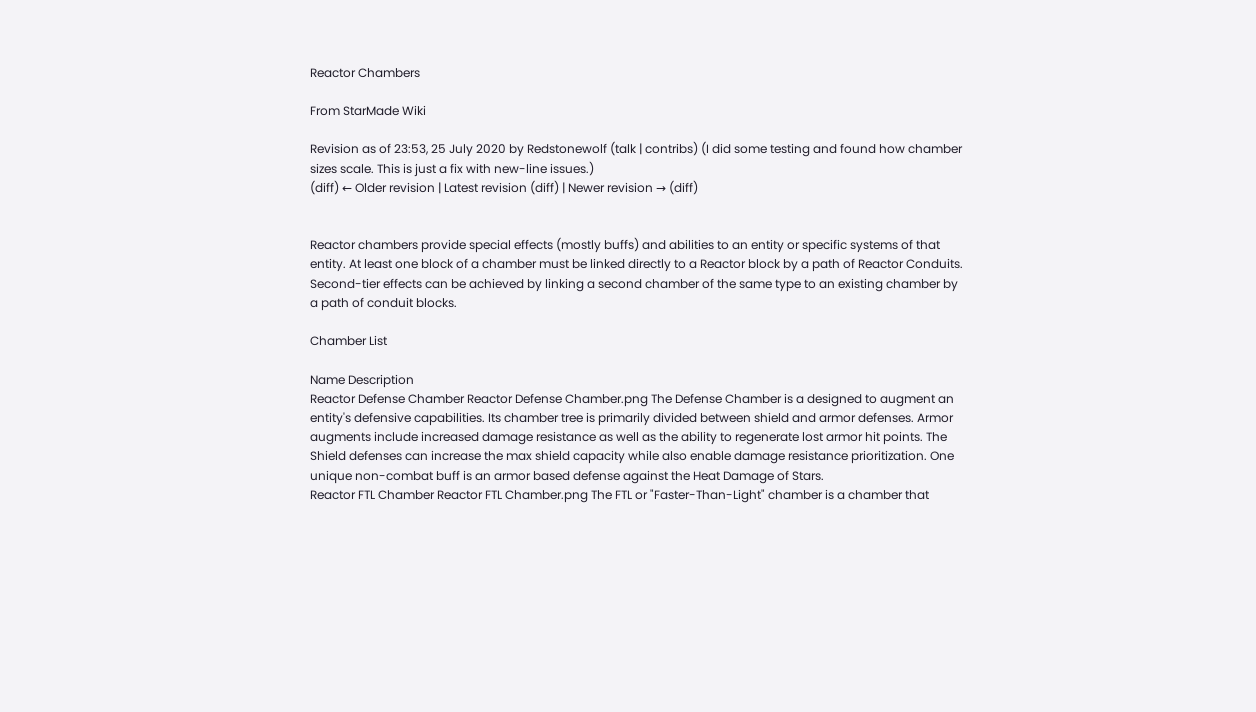Reactor Chambers

From StarMade Wiki

Revision as of 23:53, 25 July 2020 by Redstonewolf (talk | contribs) (I did some testing and found how chamber sizes scale. This is just a fix with new-line issues.)
(diff) ← Older revision | Latest revision (diff) | Newer revision → (diff)


Reactor chambers provide special effects (mostly buffs) and abilities to an entity or specific systems of that entity. At least one block of a chamber must be linked directly to a Reactor block by a path of Reactor Conduits. Second-tier effects can be achieved by linking a second chamber of the same type to an existing chamber by a path of conduit blocks.

Chamber List

Name Description
Reactor Defense Chamber Reactor Defense Chamber.png The Defense Chamber is a designed to augment an entity's defensive capabilities. Its chamber tree is primarily divided between shield and armor defenses. Armor augments include increased damage resistance as well as the ability to regenerate lost armor hit points. The Shield defenses can increase the max shield capacity while also enable damage resistance prioritization. One unique non-combat buff is an armor based defense against the Heat Damage of Stars.
Reactor FTL Chamber Reactor FTL Chamber.png The FTL or "Faster-Than-Light" chamber is a chamber that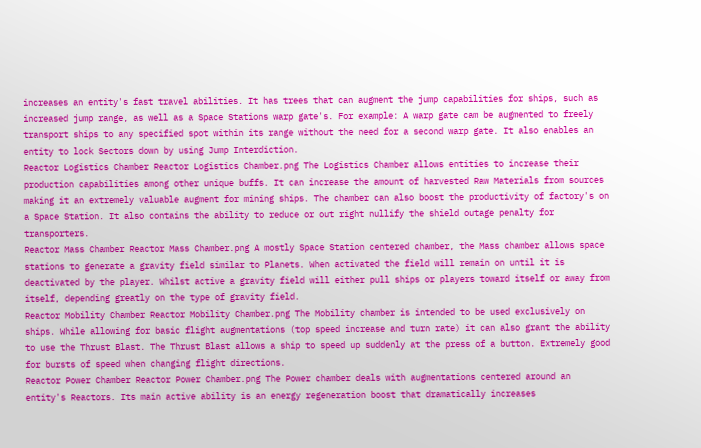increases an entity's fast travel abilities. It has trees that can augment the jump capabilities for ships, such as increased jump range, as well as a Space Stations warp gate's. For example: A warp gate cam be augmented to freely transport ships to any specified spot within its range without the need for a second warp gate. It also enables an entity to lock Sectors down by using Jump Interdiction.
Reactor Logistics Chamber Reactor Logistics Chamber.png The Logistics Chamber allows entities to increase their production capabilities among other unique buffs. It can increase the amount of harvested Raw Materials from sources making it an extremely valuable augment for mining ships. The chamber can also boost the productivity of factory's on a Space Station. It also contains the ability to reduce or out right nullify the shield outage penalty for transporters.
Reactor Mass Chamber Reactor Mass Chamber.png A mostly Space Station centered chamber, the Mass chamber allows space stations to generate a gravity field similar to Planets. When activated the field will remain on until it is deactivated by the player. Whilst active a gravity field will either pull ships or players toward itself or away from itself, depending greatly on the type of gravity field.
Reactor Mobility Chamber Reactor Mobility Chamber.png The Mobility chamber is intended to be used exclusively on ships. While allowing for basic flight augmentations (top speed increase and turn rate) it can also grant the ability to use the Thrust Blast. The Thrust Blast allows a ship to speed up suddenly at the press of a button. Extremely good for bursts of speed when changing flight directions.
Reactor Power Chamber Reactor Power Chamber.png The Power chamber deals with augmentations centered around an entity's Reactors. Its main active ability is an energy regeneration boost that dramatically increases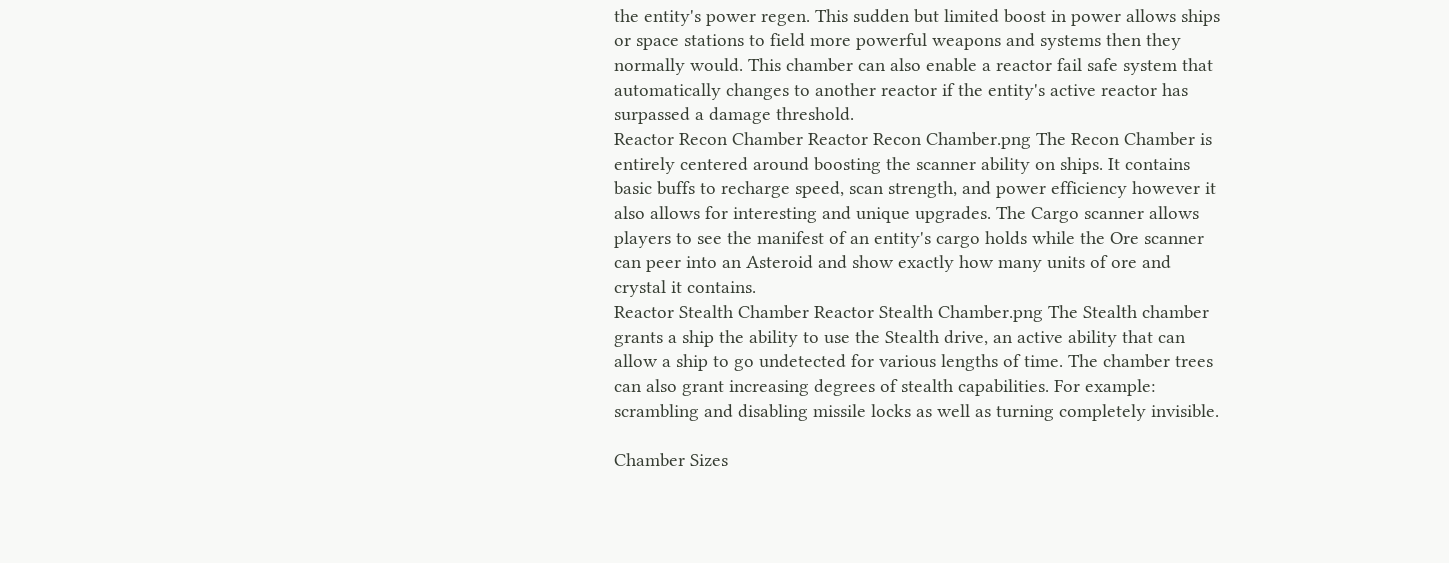the entity's power regen. This sudden but limited boost in power allows ships or space stations to field more powerful weapons and systems then they normally would. This chamber can also enable a reactor fail safe system that automatically changes to another reactor if the entity's active reactor has surpassed a damage threshold.
Reactor Recon Chamber Reactor Recon Chamber.png The Recon Chamber is entirely centered around boosting the scanner ability on ships. It contains basic buffs to recharge speed, scan strength, and power efficiency however it also allows for interesting and unique upgrades. The Cargo scanner allows players to see the manifest of an entity's cargo holds while the Ore scanner can peer into an Asteroid and show exactly how many units of ore and crystal it contains.
Reactor Stealth Chamber Reactor Stealth Chamber.png The Stealth chamber grants a ship the ability to use the Stealth drive, an active ability that can allow a ship to go undetected for various lengths of time. The chamber trees can also grant increasing degrees of stealth capabilities. For example: scrambling and disabling missile locks as well as turning completely invisible.

Chamber Sizes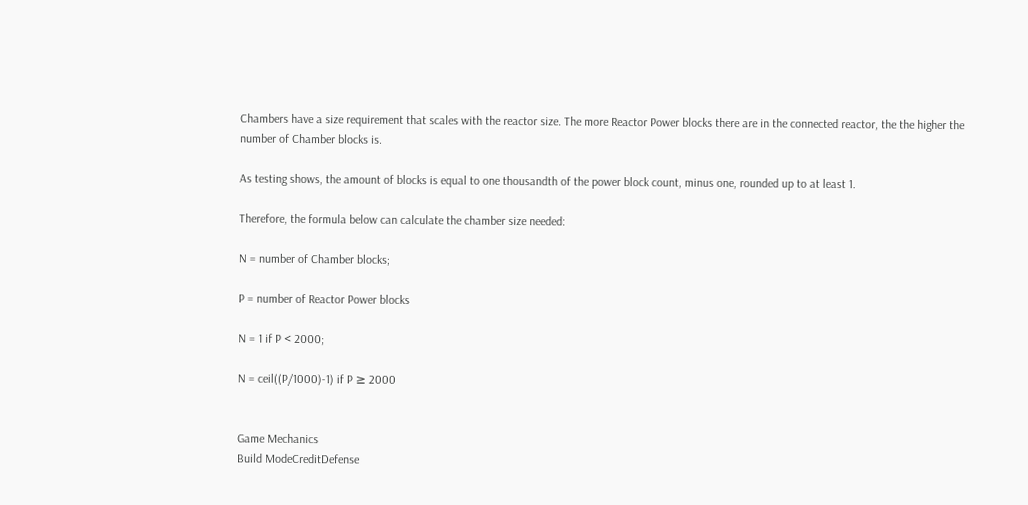Chambers have a size requirement that scales with the reactor size. The more Reactor Power blocks there are in the connected reactor, the the higher the number of Chamber blocks is.

As testing shows, the amount of blocks is equal to one thousandth of the power block count, minus one, rounded up to at least 1.

Therefore, the formula below can calculate the chamber size needed:

N = number of Chamber blocks;

P = number of Reactor Power blocks

N = 1 if P < 2000;

N = ceil((P/1000)-1) if P ≥ 2000


Game Mechanics
Build ModeCreditDefense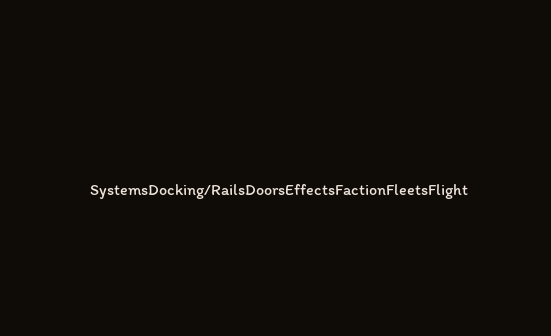SystemsDocking/RailsDoorsEffectsFactionFleetsFlight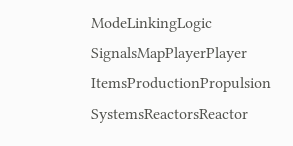ModeLinkingLogic SignalsMapPlayerPlayer ItemsProductionPropulsion SystemsReactorsReactor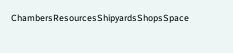ChambersResourcesShipyardsShopsSpace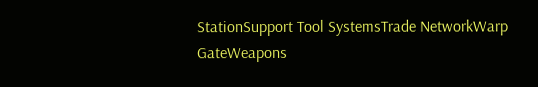StationSupport Tool SystemsTrade NetworkWarp GateWeapons